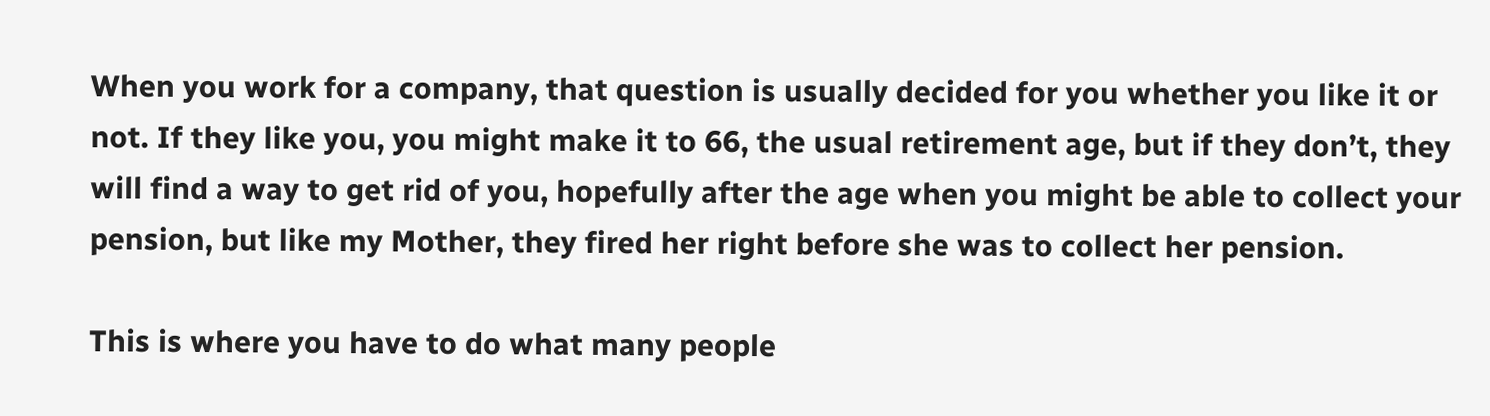When you work for a company, that question is usually decided for you whether you like it or not. If they like you, you might make it to 66, the usual retirement age, but if they don’t, they will find a way to get rid of you, hopefully after the age when you might be able to collect your pension, but like my Mother, they fired her right before she was to collect her pension.

This is where you have to do what many people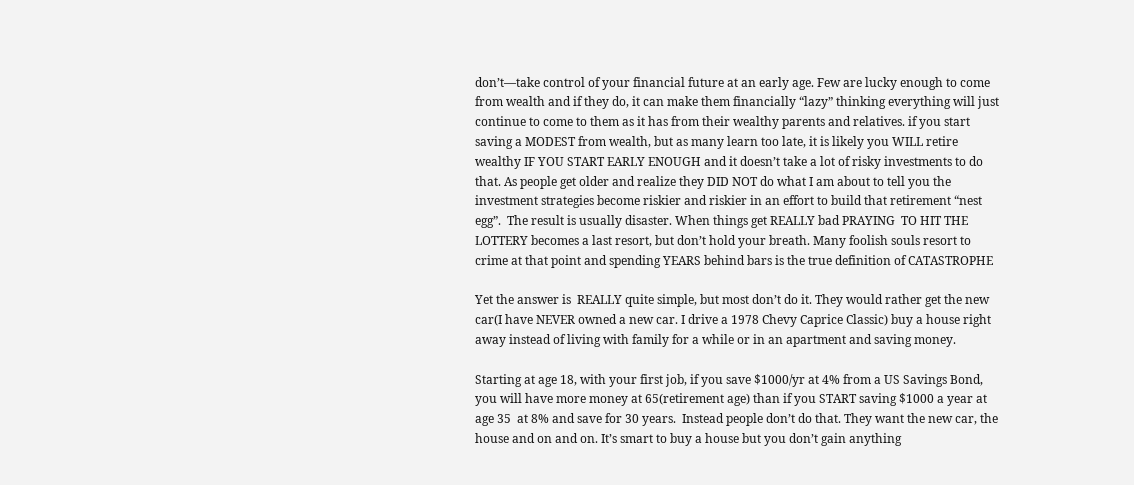don’t—take control of your financial future at an early age. Few are lucky enough to come from wealth and if they do, it can make them financially “lazy” thinking everything will just continue to come to them as it has from their wealthy parents and relatives. if you start saving a MODEST from wealth, but as many learn too late, it is likely you WILL retire wealthy IF YOU START EARLY ENOUGH and it doesn’t take a lot of risky investments to do that. As people get older and realize they DID NOT do what I am about to tell you the investment strategies become riskier and riskier in an effort to build that retirement “nest egg”.  The result is usually disaster. When things get REALLY bad PRAYING  TO HIT THE LOTTERY becomes a last resort, but don’t hold your breath. Many foolish souls resort to crime at that point and spending YEARS behind bars is the true definition of CATASTROPHE

Yet the answer is  REALLY quite simple, but most don’t do it. They would rather get the new car(I have NEVER owned a new car. I drive a 1978 Chevy Caprice Classic) buy a house right away instead of living with family for a while or in an apartment and saving money.

Starting at age 18, with your first job, if you save $1000/yr at 4% from a US Savings Bond, you will have more money at 65(retirement age) than if you START saving $1000 a year at age 35  at 8% and save for 30 years.  Instead people don’t do that. They want the new car, the house and on and on. It’s smart to buy a house but you don’t gain anything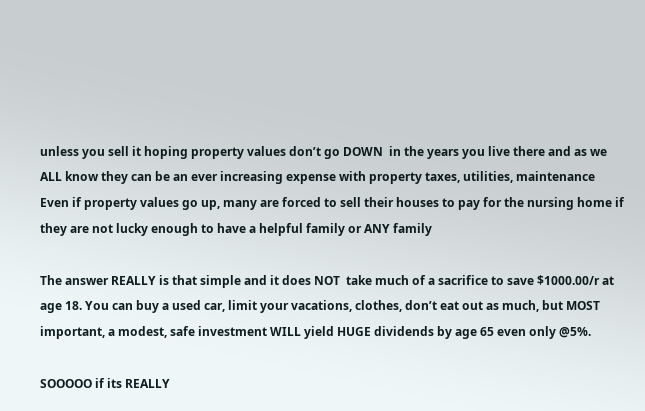unless you sell it hoping property values don’t go DOWN  in the years you live there and as we ALL know they can be an ever increasing expense with property taxes, utilities, maintenance  Even if property values go up, many are forced to sell their houses to pay for the nursing home if they are not lucky enough to have a helpful family or ANY family

The answer REALLY is that simple and it does NOT  take much of a sacrifice to save $1000.00/r at age 18. You can buy a used car, limit your vacations, clothes, don’t eat out as much, but MOST  important, a modest, safe investment WILL yield HUGE dividends by age 65 even only @5%.

SOOOOO if its REALLY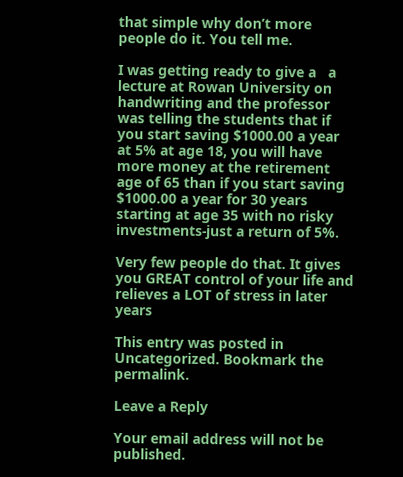that simple why don’t more people do it. You tell me.

I was getting ready to give a   a lecture at Rowan University on handwriting and the professor was telling the students that if you start saving $1000.00 a year at 5% at age 18, you will have more money at the retirement age of 65 than if you start saving $1000.00 a year for 30 years starting at age 35 with no risky investments-just a return of 5%.

Very few people do that. It gives you GREAT control of your life and relieves a LOT of stress in later years

This entry was posted in Uncategorized. Bookmark the permalink.

Leave a Reply

Your email address will not be published.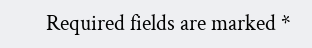Required fields are marked *